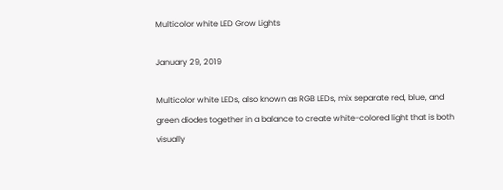Multicolor white LED Grow Lights

January 29, 2019

Multicolor white LEDs, also known as RGB LEDs, mix separate red, blue, and green diodes together in a balance to create white-colored light that is both visually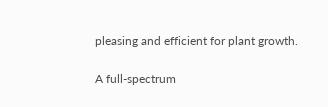pleasing and efficient for plant growth.

A full-spectrum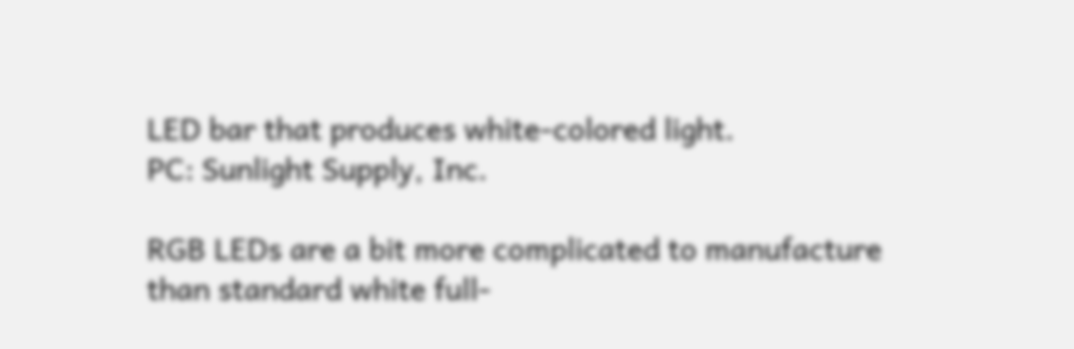LED bar that produces white-colored light.
PC: Sunlight Supply, Inc.

RGB LEDs are a bit more complicated to manufacture than standard white full-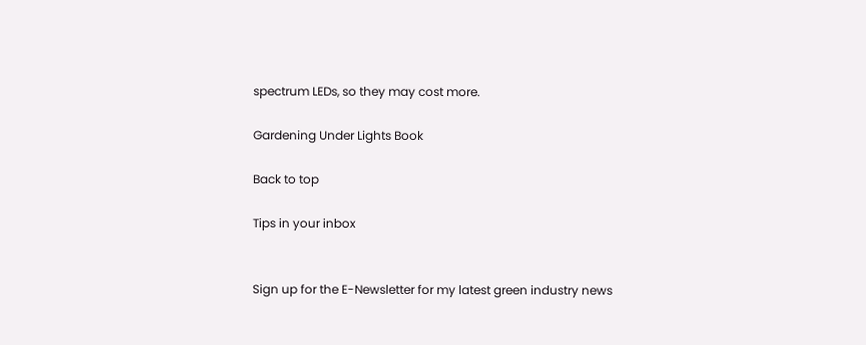spectrum LEDs, so they may cost more.

Gardening Under Lights Book

Back to top

Tips in your inbox


Sign up for the E-Newsletter for my latest green industry news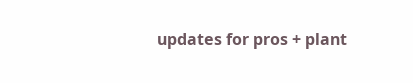updates for pros + plant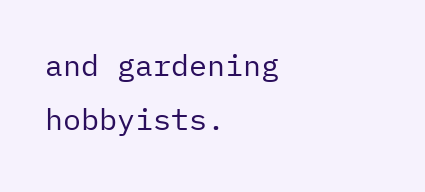and gardening hobbyists.